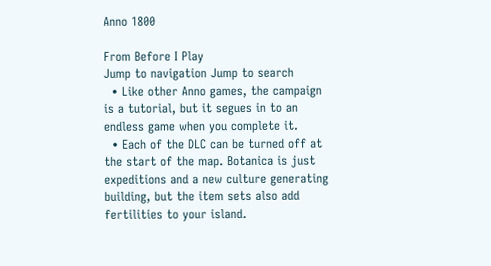Anno 1800

From Before I Play
Jump to navigation Jump to search
  • Like other Anno games, the campaign is a tutorial, but it segues in to an endless game when you complete it.
  • Each of the DLC can be turned off at the start of the map. Botanica is just expeditions and a new culture generating building, but the item sets also add fertilities to your island.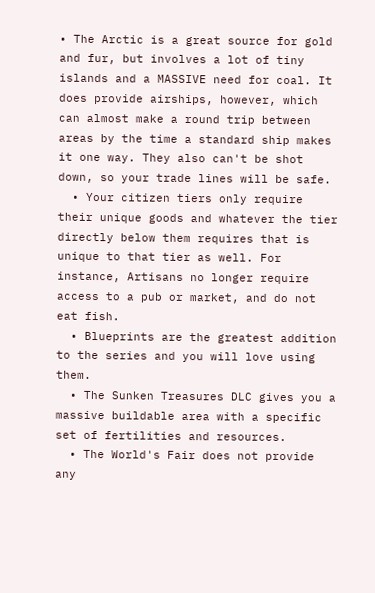• The Arctic is a great source for gold and fur, but involves a lot of tiny islands and a MASSIVE need for coal. It does provide airships, however, which can almost make a round trip between areas by the time a standard ship makes it one way. They also can't be shot down, so your trade lines will be safe.
  • Your citizen tiers only require their unique goods and whatever the tier directly below them requires that is unique to that tier as well. For instance, Artisans no longer require access to a pub or market, and do not eat fish.
  • Blueprints are the greatest addition to the series and you will love using them.
  • The Sunken Treasures DLC gives you a massive buildable area with a specific set of fertilities and resources.
  • The World's Fair does not provide any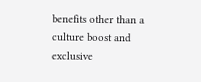benefits other than a culture boost and exclusive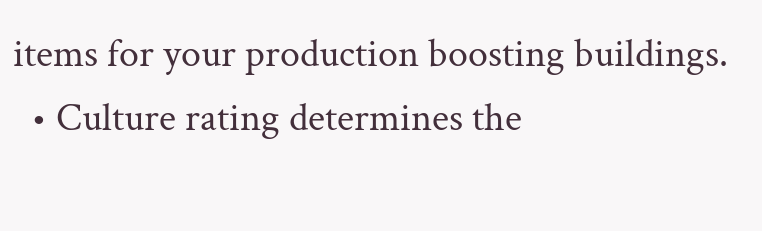items for your production boosting buildings.
  • Culture rating determines the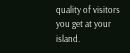quality of visitors you get at your island.